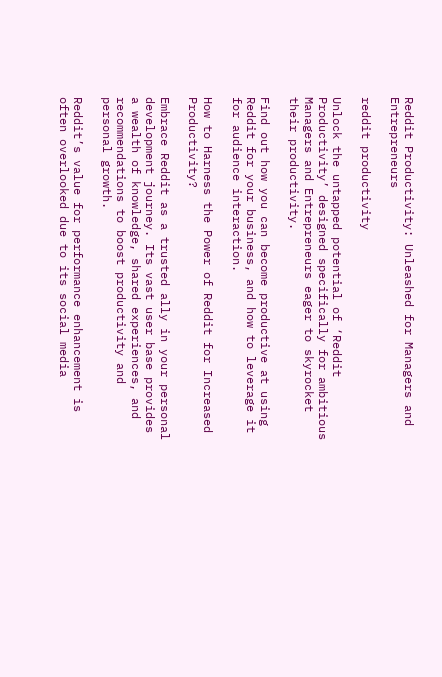Reddit Productivity: Unleashed for Managers and Entrepreneurs

reddit productivity

Unlock the untapped potential of ‘Reddit Productivity’ designed specifically for ambitious Managers and Entrepreneurs eager to skyrocket their productivity.

Find out how you can become productive at using Reddit for your business, and how to leverage it for audience interaction.

How to Harness the Power of Reddit for Increased Productivity?

Embrace Reddit as a trusted ally in your personal development journey. Its vast user base provides a wealth of knowledge, shared experiences, and recommendations to boost productivity and personal growth.

Reddit’s value for performance enhancement is often overlooked due to its social media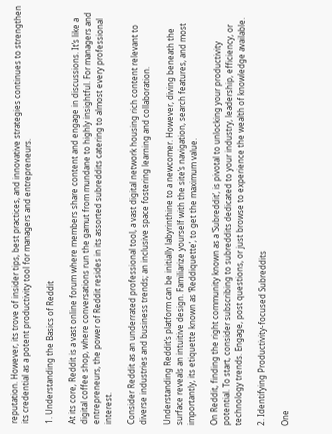reputation. However, its trove of insider tips, best practices, and innovative strategies continues to strengthen its credential as a potent productivity tool for managers and entrepreneurs.

1. Understanding the Basics of Reddit

At its core, Reddit is a vast online forum where members share content and engage in discussions. It’s like a digital coffee shop, where conversations run the gamut from mundane to highly insightful. For managers and entrepreneurs, the power of Reddit resides in its assorted subreddits catering to almost every professional interest.

Consider Reddit as an underrated professional tool, a vast digital network housing rich content relevant to diverse industries and business trends; an inclusive space fostering learning and collaboration.

Understanding Reddit’s platform can be initially labyrinthine to a newcomer. However, diving beneath the surface reveals an intuitive design. Familiarize yourself with the site’s navigation, search features, and most importantly, its etiquette known as ‘Reddiquette’, to get the maximum value.

On Reddit, finding the right community known as a ‘Subreddit’, is pivotal to unlocking your productivity potential. To start, consider subscribing to subreddits dedicated to your industry, leadership, efficiency, or technology trends. Engage, post questions, or just browse to experience the wealth of knowledge available.

2. Identifying Productivity-focused Subreddits

One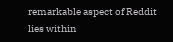remarkable aspect of Reddit lies within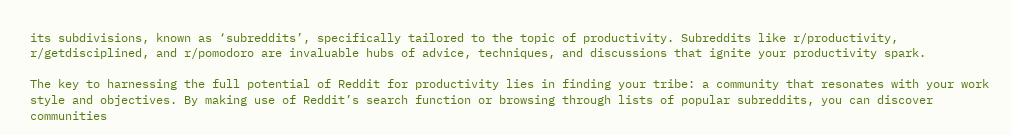its subdivisions, known as ‘subreddits’, specifically tailored to the topic of productivity. Subreddits like r/productivity, r/getdisciplined, and r/pomodoro are invaluable hubs of advice, techniques, and discussions that ignite your productivity spark.

The key to harnessing the full potential of Reddit for productivity lies in finding your tribe: a community that resonates with your work style and objectives. By making use of Reddit’s search function or browsing through lists of popular subreddits, you can discover communities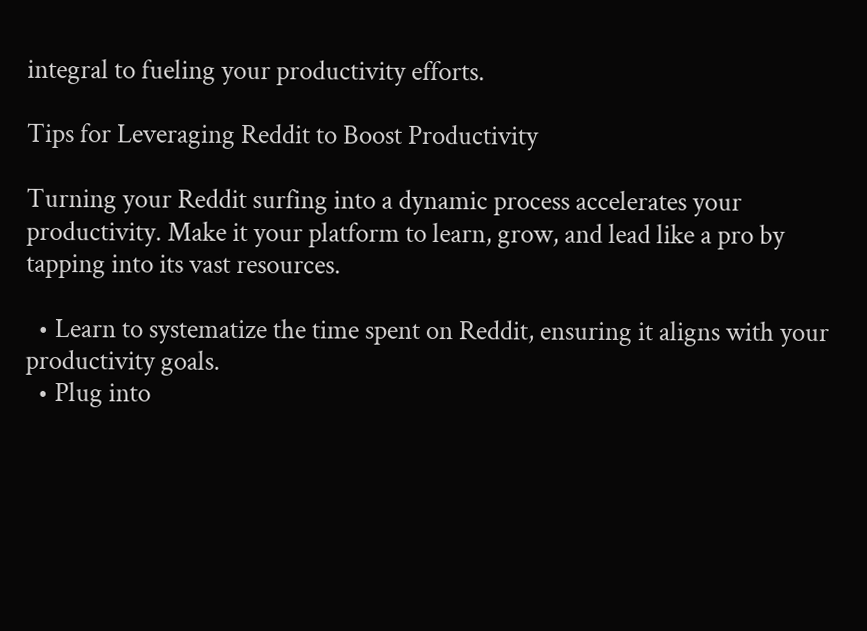integral to fueling your productivity efforts.

Tips for Leveraging Reddit to Boost Productivity

Turning your Reddit surfing into a dynamic process accelerates your productivity. Make it your platform to learn, grow, and lead like a pro by tapping into its vast resources.

  • Learn to systematize the time spent on Reddit, ensuring it aligns with your productivity goals.
  • Plug into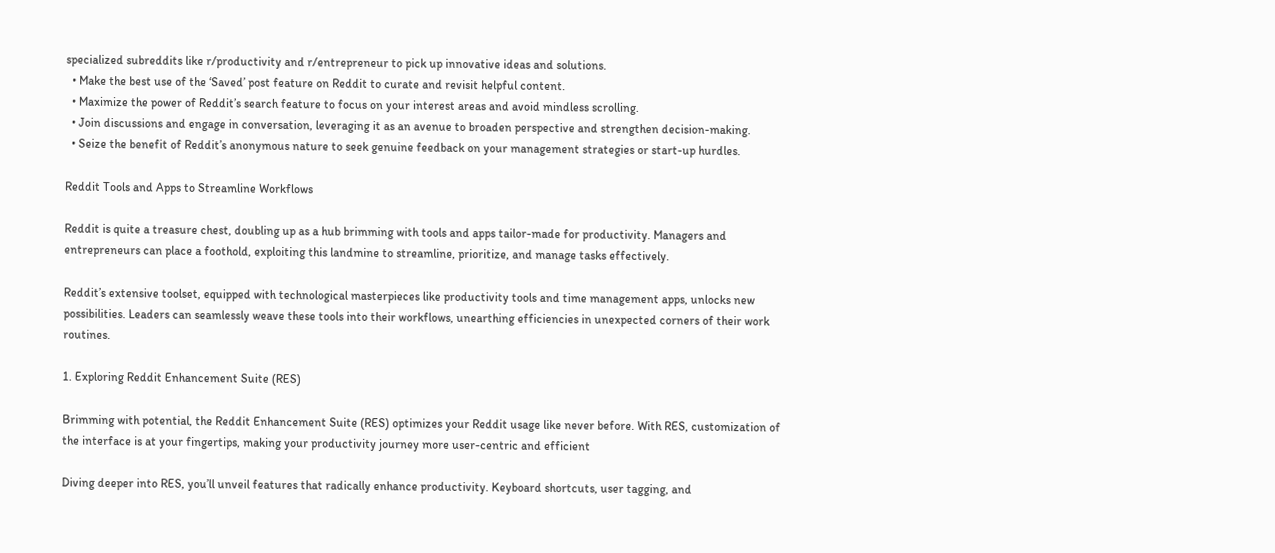specialized subreddits like r/productivity and r/entrepreneur to pick up innovative ideas and solutions.
  • Make the best use of the ‘Saved’ post feature on Reddit to curate and revisit helpful content.
  • Maximize the power of Reddit’s search feature to focus on your interest areas and avoid mindless scrolling.
  • Join discussions and engage in conversation, leveraging it as an avenue to broaden perspective and strengthen decision-making.
  • Seize the benefit of Reddit’s anonymous nature to seek genuine feedback on your management strategies or start-up hurdles.

Reddit Tools and Apps to Streamline Workflows

Reddit is quite a treasure chest, doubling up as a hub brimming with tools and apps tailor-made for productivity. Managers and entrepreneurs can place a foothold, exploiting this landmine to streamline, prioritize, and manage tasks effectively.

Reddit’s extensive toolset, equipped with technological masterpieces like productivity tools and time management apps, unlocks new possibilities. Leaders can seamlessly weave these tools into their workflows, unearthing efficiencies in unexpected corners of their work routines.

1. Exploring Reddit Enhancement Suite (RES)

Brimming with potential, the Reddit Enhancement Suite (RES) optimizes your Reddit usage like never before. With RES, customization of the interface is at your fingertips, making your productivity journey more user-centric and efficient

Diving deeper into RES, you’ll unveil features that radically enhance productivity. Keyboard shortcuts, user tagging, and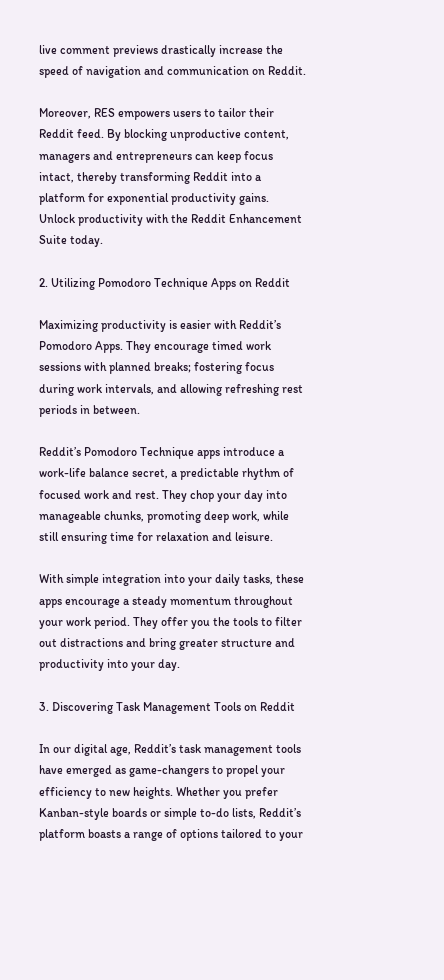live comment previews drastically increase the speed of navigation and communication on Reddit.

Moreover, RES empowers users to tailor their Reddit feed. By blocking unproductive content, managers and entrepreneurs can keep focus intact, thereby transforming Reddit into a platform for exponential productivity gains. Unlock productivity with the Reddit Enhancement Suite today.

2. Utilizing Pomodoro Technique Apps on Reddit

Maximizing productivity is easier with Reddit’s Pomodoro Apps. They encourage timed work sessions with planned breaks; fostering focus during work intervals, and allowing refreshing rest periods in between.

Reddit’s Pomodoro Technique apps introduce a work-life balance secret, a predictable rhythm of focused work and rest. They chop your day into manageable chunks, promoting deep work, while still ensuring time for relaxation and leisure.

With simple integration into your daily tasks, these apps encourage a steady momentum throughout your work period. They offer you the tools to filter out distractions and bring greater structure and productivity into your day.

3. Discovering Task Management Tools on Reddit

In our digital age, Reddit’s task management tools have emerged as game-changers to propel your efficiency to new heights. Whether you prefer Kanban-style boards or simple to-do lists, Reddit’s platform boasts a range of options tailored to your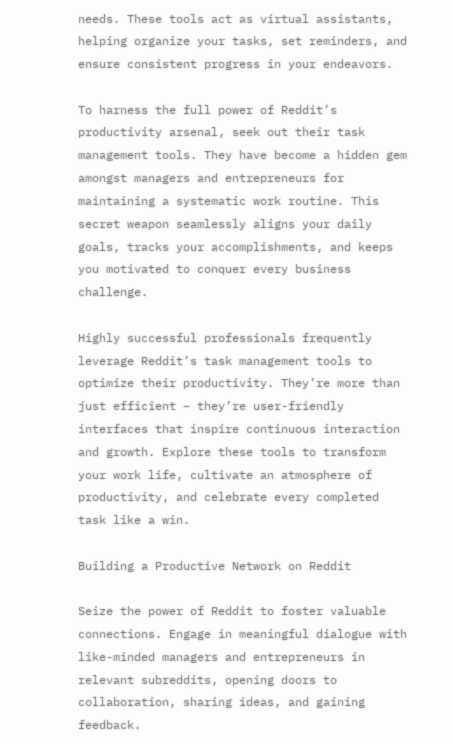needs. These tools act as virtual assistants, helping organize your tasks, set reminders, and ensure consistent progress in your endeavors.

To harness the full power of Reddit’s productivity arsenal, seek out their task management tools. They have become a hidden gem amongst managers and entrepreneurs for maintaining a systematic work routine. This secret weapon seamlessly aligns your daily goals, tracks your accomplishments, and keeps you motivated to conquer every business challenge.

Highly successful professionals frequently leverage Reddit’s task management tools to optimize their productivity. They’re more than just efficient – they’re user-friendly interfaces that inspire continuous interaction and growth. Explore these tools to transform your work life, cultivate an atmosphere of productivity, and celebrate every completed task like a win.

Building a Productive Network on Reddit

Seize the power of Reddit to foster valuable connections. Engage in meaningful dialogue with like-minded managers and entrepreneurs in relevant subreddits, opening doors to collaboration, sharing ideas, and gaining feedback.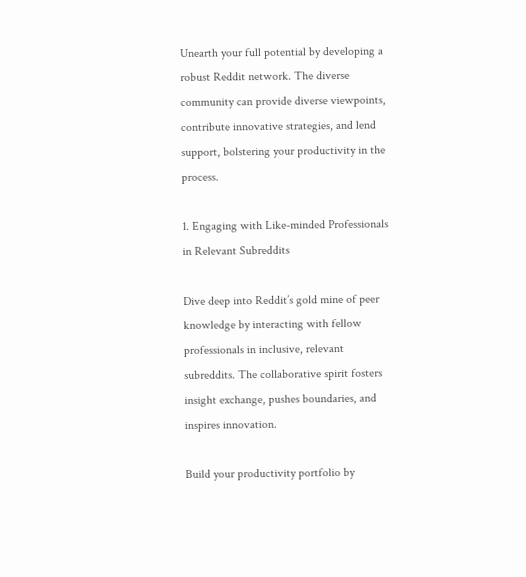Unearth your full potential by developing a robust Reddit network. The diverse community can provide diverse viewpoints, contribute innovative strategies, and lend support, bolstering your productivity in the process.

1. Engaging with Like-minded Professionals in Relevant Subreddits

Dive deep into Reddit’s gold mine of peer knowledge by interacting with fellow professionals in inclusive, relevant subreddits. The collaborative spirit fosters insight exchange, pushes boundaries, and inspires innovation.

Build your productivity portfolio by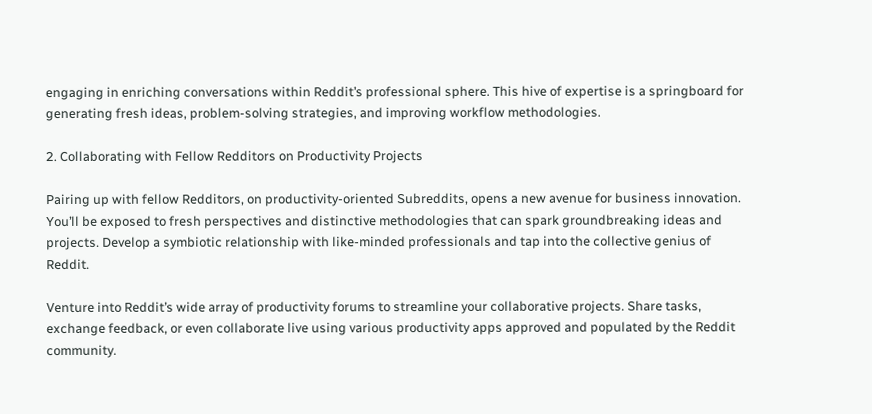engaging in enriching conversations within Reddit’s professional sphere. This hive of expertise is a springboard for generating fresh ideas, problem-solving strategies, and improving workflow methodologies.

2. Collaborating with Fellow Redditors on Productivity Projects

Pairing up with fellow Redditors, on productivity-oriented Subreddits, opens a new avenue for business innovation. You’ll be exposed to fresh perspectives and distinctive methodologies that can spark groundbreaking ideas and projects. Develop a symbiotic relationship with like-minded professionals and tap into the collective genius of Reddit.

Venture into Reddit’s wide array of productivity forums to streamline your collaborative projects. Share tasks, exchange feedback, or even collaborate live using various productivity apps approved and populated by the Reddit community.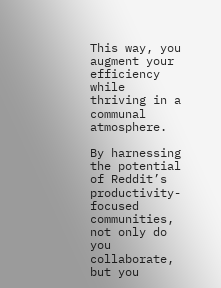This way, you augment your efficiency while thriving in a communal atmosphere.

By harnessing the potential of Reddit’s productivity-focused communities, not only do you collaborate, but you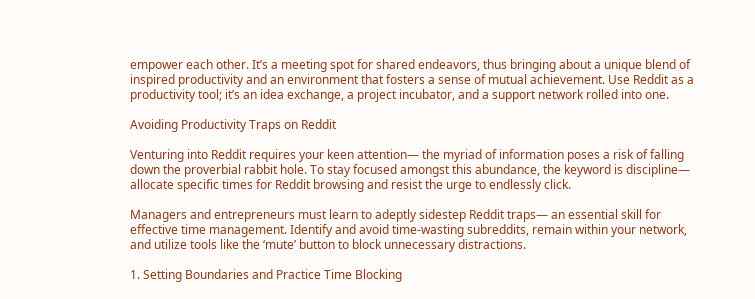empower each other. It’s a meeting spot for shared endeavors, thus bringing about a unique blend of inspired productivity and an environment that fosters a sense of mutual achievement. Use Reddit as a productivity tool; it’s an idea exchange, a project incubator, and a support network rolled into one.

Avoiding Productivity Traps on Reddit

Venturing into Reddit requires your keen attention— the myriad of information poses a risk of falling down the proverbial rabbit hole. To stay focused amongst this abundance, the keyword is discipline— allocate specific times for Reddit browsing and resist the urge to endlessly click.

Managers and entrepreneurs must learn to adeptly sidestep Reddit traps— an essential skill for effective time management. Identify and avoid time-wasting subreddits, remain within your network, and utilize tools like the ‘mute’ button to block unnecessary distractions.

1. Setting Boundaries and Practice Time Blocking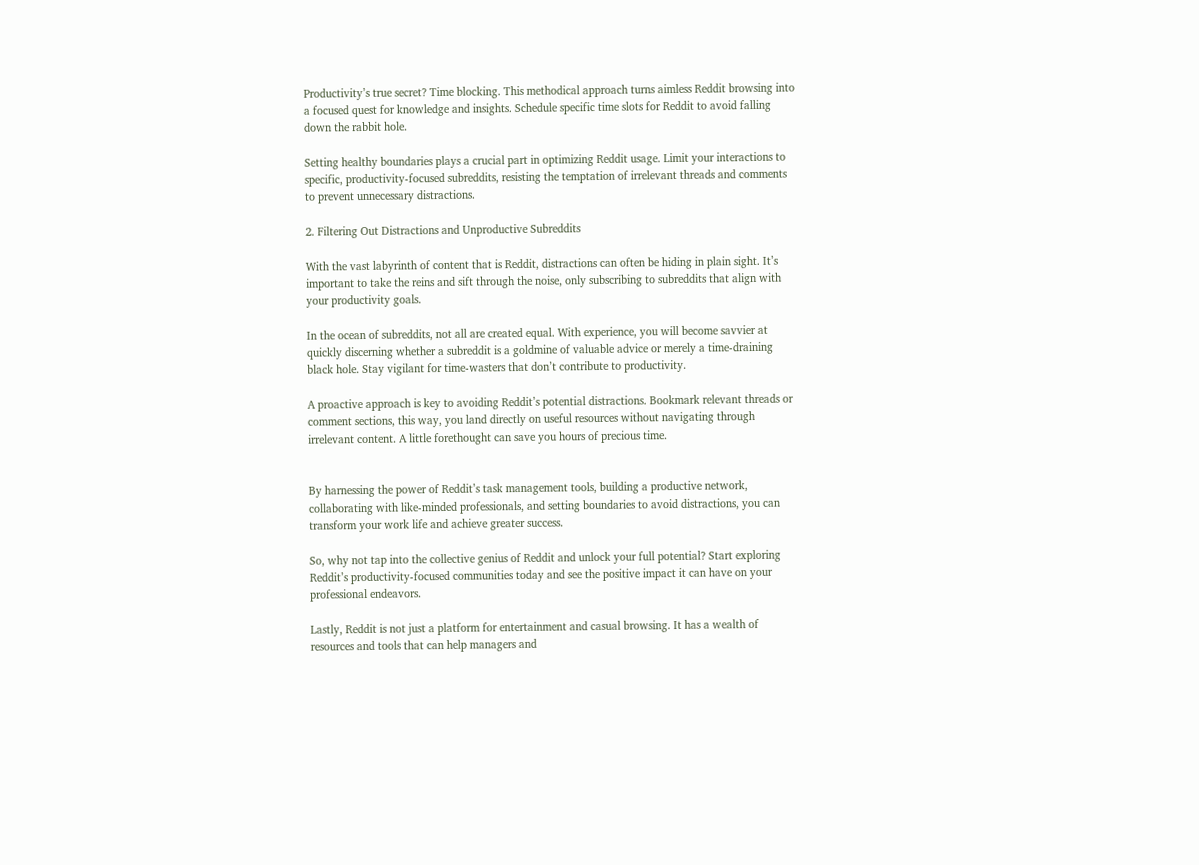Productivity’s true secret? Time blocking. This methodical approach turns aimless Reddit browsing into a focused quest for knowledge and insights. Schedule specific time slots for Reddit to avoid falling down the rabbit hole.

Setting healthy boundaries plays a crucial part in optimizing Reddit usage. Limit your interactions to specific, productivity-focused subreddits, resisting the temptation of irrelevant threads and comments to prevent unnecessary distractions.

2. Filtering Out Distractions and Unproductive Subreddits

With the vast labyrinth of content that is Reddit, distractions can often be hiding in plain sight. It’s important to take the reins and sift through the noise, only subscribing to subreddits that align with your productivity goals.

In the ocean of subreddits, not all are created equal. With experience, you will become savvier at quickly discerning whether a subreddit is a goldmine of valuable advice or merely a time-draining black hole. Stay vigilant for time-wasters that don’t contribute to productivity.

A proactive approach is key to avoiding Reddit’s potential distractions. Bookmark relevant threads or comment sections, this way, you land directly on useful resources without navigating through irrelevant content. A little forethought can save you hours of precious time.


By harnessing the power of Reddit’s task management tools, building a productive network, collaborating with like-minded professionals, and setting boundaries to avoid distractions, you can transform your work life and achieve greater success.

So, why not tap into the collective genius of Reddit and unlock your full potential? Start exploring Reddit’s productivity-focused communities today and see the positive impact it can have on your professional endeavors.

Lastly, Reddit is not just a platform for entertainment and casual browsing. It has a wealth of resources and tools that can help managers and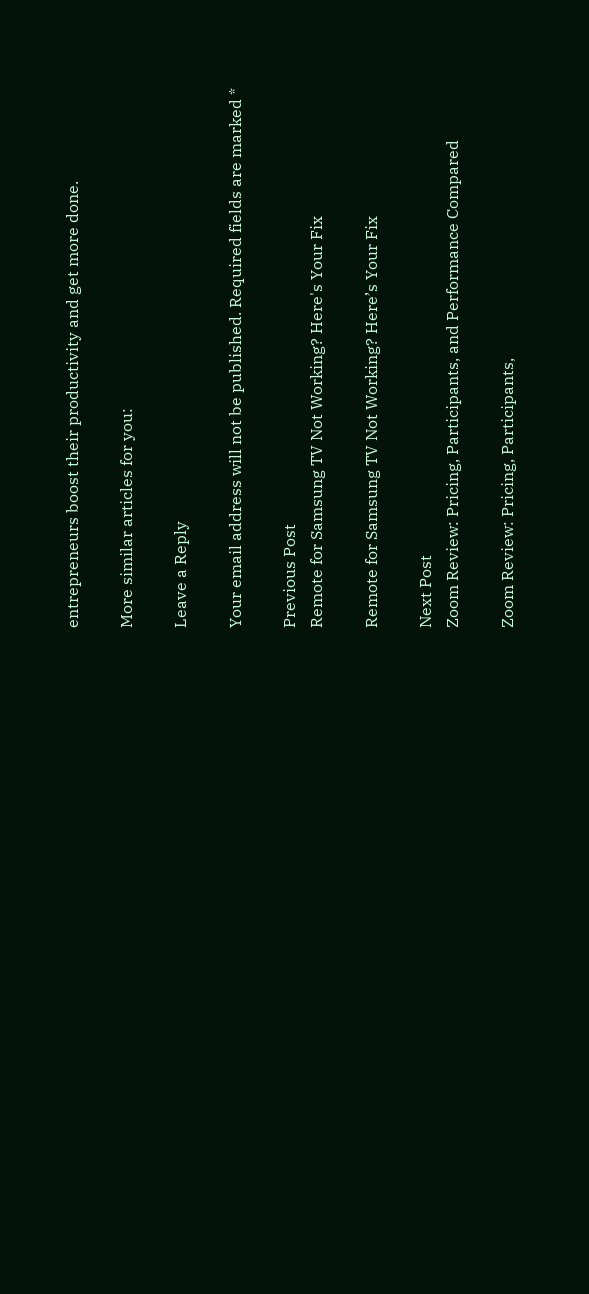entrepreneurs boost their productivity and get more done.

More similar articles for you:

Leave a Reply

Your email address will not be published. Required fields are marked *

Previous Post
Remote for Samsung TV Not Working? Here's Your Fix

Remote for Samsung TV Not Working? Here’s Your Fix

Next Post
Zoom Review: Pricing, Participants, and Performance Compared

Zoom Review: Pricing, Participants,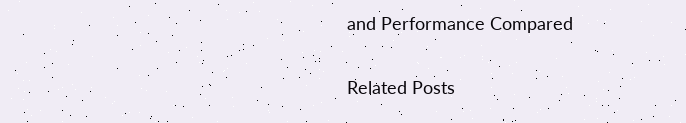and Performance Compared

Related Posts